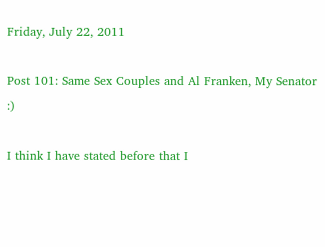Friday, July 22, 2011

Post 101: Same Sex Couples and Al Franken, My Senator :)

I think I have stated before that I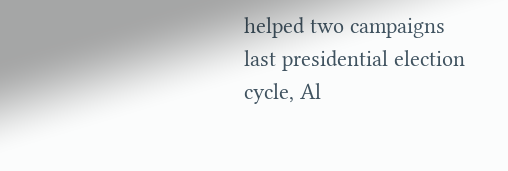helped two campaigns last presidential election cycle, Al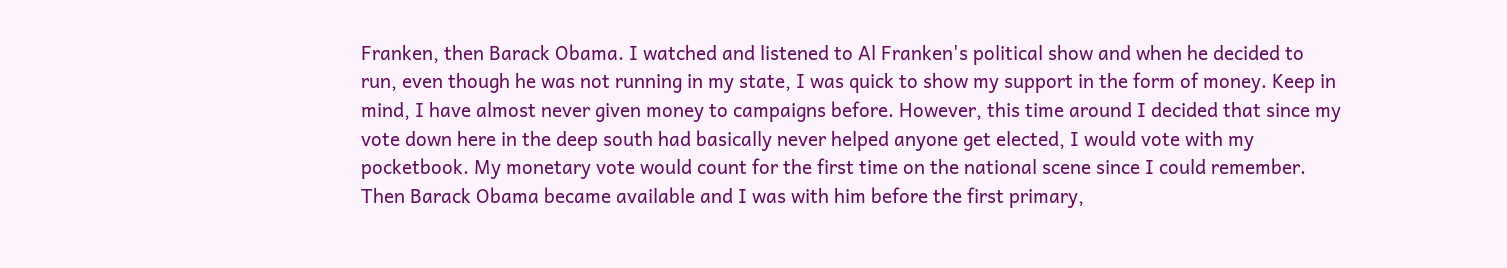Franken, then Barack Obama. I watched and listened to Al Franken's political show and when he decided to run, even though he was not running in my state, I was quick to show my support in the form of money. Keep in mind, I have almost never given money to campaigns before. However, this time around I decided that since my vote down here in the deep south had basically never helped anyone get elected, I would vote with my pocketbook. My monetary vote would count for the first time on the national scene since I could remember. Then Barack Obama became available and I was with him before the first primary,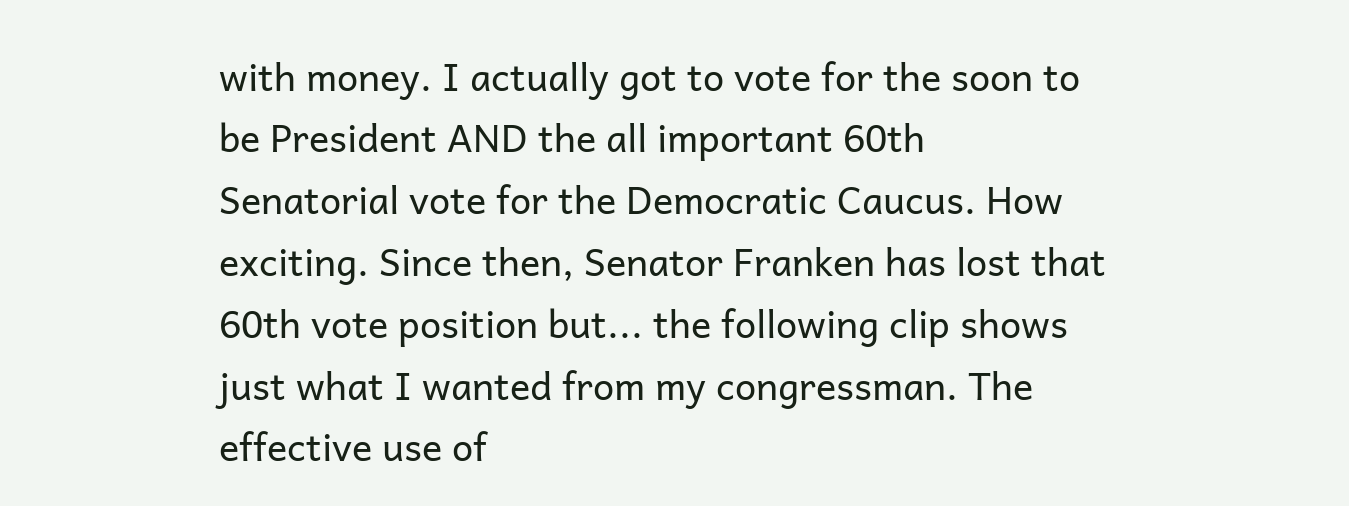with money. I actually got to vote for the soon to be President AND the all important 60th Senatorial vote for the Democratic Caucus. How exciting. Since then, Senator Franken has lost that 60th vote position but... the following clip shows just what I wanted from my congressman. The effective use of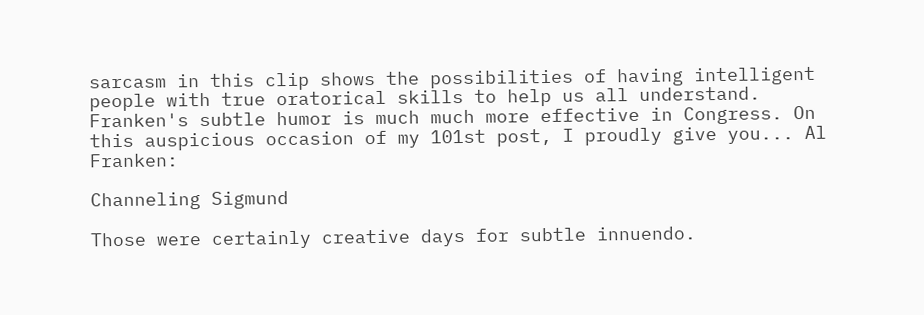sarcasm in this clip shows the possibilities of having intelligent people with true oratorical skills to help us all understand. Franken's subtle humor is much much more effective in Congress. On this auspicious occasion of my 101st post, I proudly give you... Al Franken:

Channeling Sigmund

Those were certainly creative days for subtle innuendo.